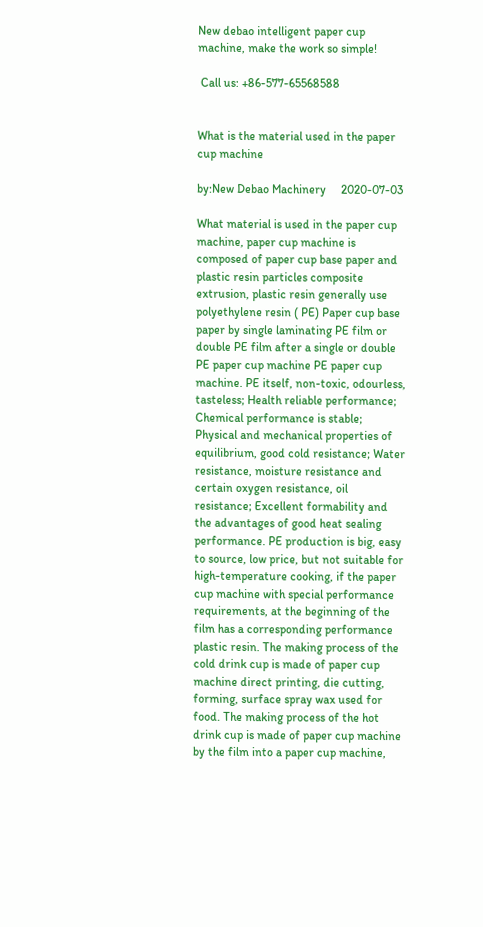New debao intelligent paper cup machine, make the work so simple!

 Call us: +86-577-65568588


What is the material used in the paper cup machine

by:New Debao Machinery     2020-07-03

What material is used in the paper cup machine, paper cup machine is composed of paper cup base paper and plastic resin particles composite extrusion, plastic resin generally use polyethylene resin ( PE) Paper cup base paper by single laminating PE film or double PE film after a single or double PE paper cup machine PE paper cup machine. PE itself, non-toxic, odourless, tasteless; Health reliable performance; Chemical performance is stable; Physical and mechanical properties of equilibrium, good cold resistance; Water resistance, moisture resistance and certain oxygen resistance, oil resistance; Excellent formability and the advantages of good heat sealing performance. PE production is big, easy to source, low price, but not suitable for high-temperature cooking, if the paper cup machine with special performance requirements, at the beginning of the film has a corresponding performance plastic resin. The making process of the cold drink cup is made of paper cup machine direct printing, die cutting, forming, surface spray wax used for food. The making process of the hot drink cup is made of paper cup machine by the film into a paper cup machine,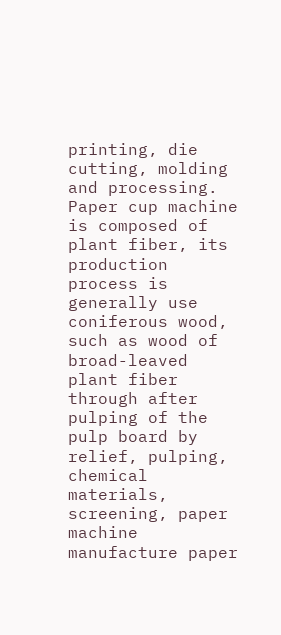printing, die cutting, molding and processing. Paper cup machine is composed of plant fiber, its production process is generally use coniferous wood, such as wood of broad-leaved plant fiber through after pulping of the pulp board by relief, pulping, chemical materials, screening, paper machine manufacture paper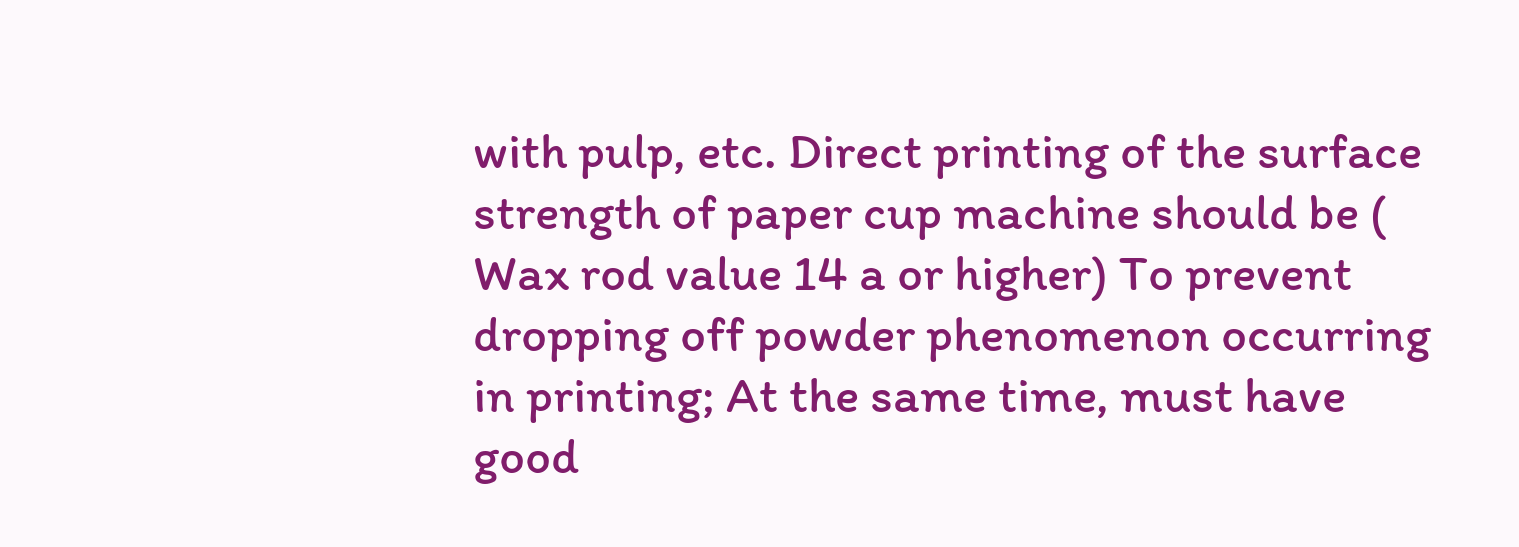with pulp, etc. Direct printing of the surface strength of paper cup machine should be ( Wax rod value 14 a or higher) To prevent dropping off powder phenomenon occurring in printing; At the same time, must have good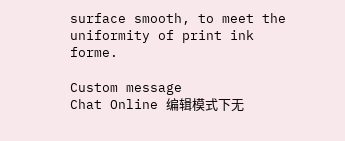surface smooth, to meet the uniformity of print ink forme.

Custom message
Chat Online 编辑模式下无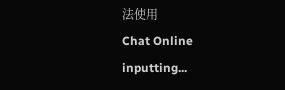法使用
Chat Online inputting...